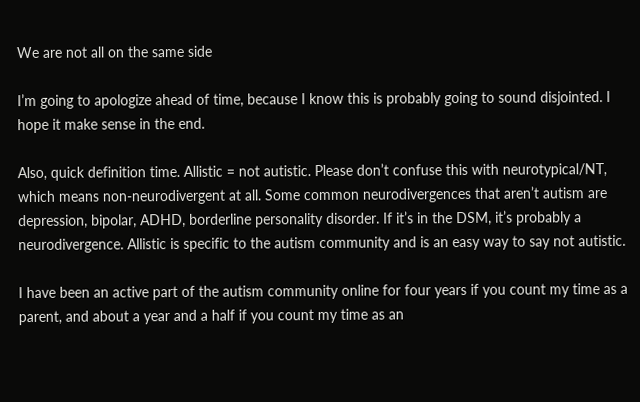We are not all on the same side

I’m going to apologize ahead of time, because I know this is probably going to sound disjointed. I hope it make sense in the end.

Also, quick definition time. Allistic = not autistic. Please don’t confuse this with neurotypical/NT, which means non-neurodivergent at all. Some common neurodivergences that aren’t autism are depression, bipolar, ADHD, borderline personality disorder. If it’s in the DSM, it’s probably a neurodivergence. Allistic is specific to the autism community and is an easy way to say not autistic.

I have been an active part of the autism community online for four years if you count my time as a parent, and about a year and a half if you count my time as an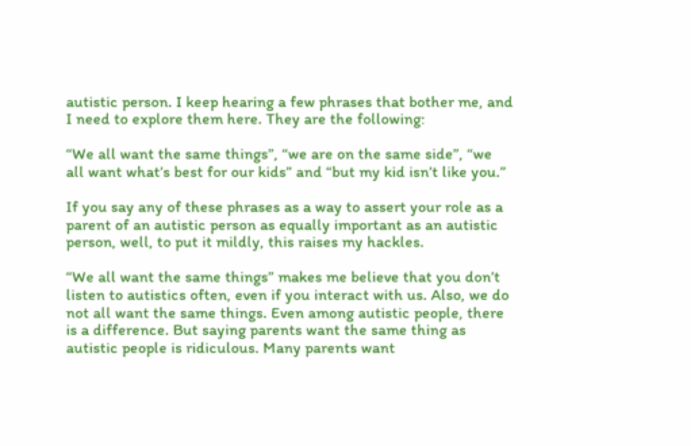autistic person. I keep hearing a few phrases that bother me, and I need to explore them here. They are the following:

“We all want the same things”, “we are on the same side”, “we all want what’s best for our kids” and “but my kid isn’t like you.”

If you say any of these phrases as a way to assert your role as a parent of an autistic person as equally important as an autistic person, well, to put it mildly, this raises my hackles.

“We all want the same things” makes me believe that you don’t listen to autistics often, even if you interact with us. Also, we do not all want the same things. Even among autistic people, there is a difference. But saying parents want the same thing as autistic people is ridiculous. Many parents want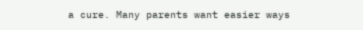a cure. Many parents want easier ways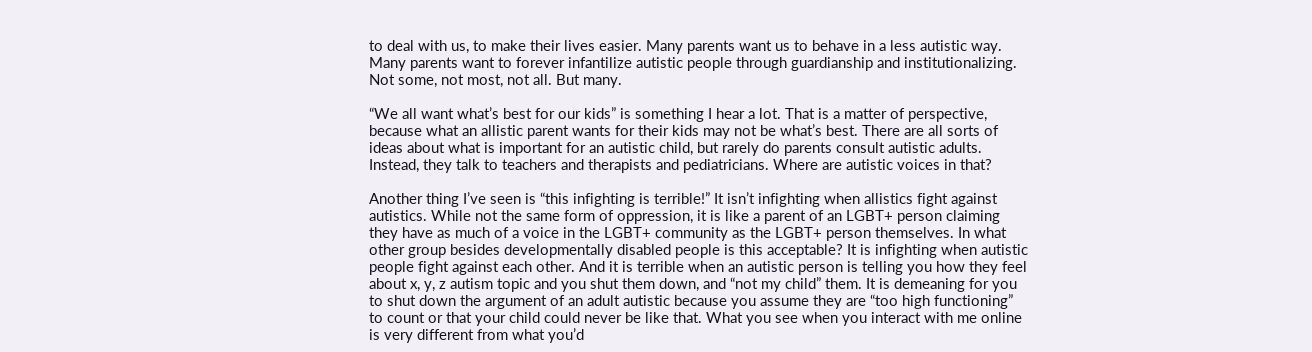to deal with us, to make their lives easier. Many parents want us to behave in a less autistic way. Many parents want to forever infantilize autistic people through guardianship and institutionalizing. Not some, not most, not all. But many.

“We all want what’s best for our kids” is something I hear a lot. That is a matter of perspective, because what an allistic parent wants for their kids may not be what’s best. There are all sorts of ideas about what is important for an autistic child, but rarely do parents consult autistic adults. Instead, they talk to teachers and therapists and pediatricians. Where are autistic voices in that?

Another thing I’ve seen is “this infighting is terrible!” It isn’t infighting when allistics fight against autistics. While not the same form of oppression, it is like a parent of an LGBT+ person claiming they have as much of a voice in the LGBT+ community as the LGBT+ person themselves. In what other group besides developmentally disabled people is this acceptable? It is infighting when autistic people fight against each other. And it is terrible when an autistic person is telling you how they feel about x, y, z autism topic and you shut them down, and “not my child” them. It is demeaning for you to shut down the argument of an adult autistic because you assume they are “too high functioning” to count or that your child could never be like that. What you see when you interact with me online is very different from what you’d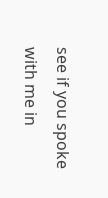see if you spoke with me in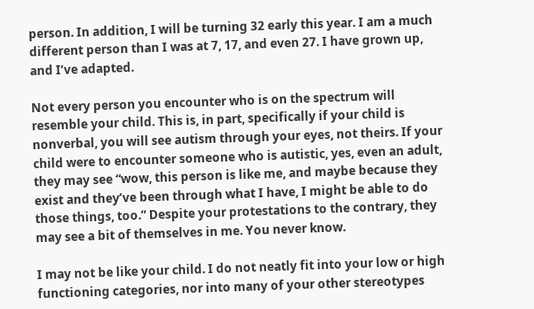person. In addition, I will be turning 32 early this year. I am a much different person than I was at 7, 17, and even 27. I have grown up, and I’ve adapted.

Not every person you encounter who is on the spectrum will resemble your child. This is, in part, specifically if your child is nonverbal, you will see autism through your eyes, not theirs. If your child were to encounter someone who is autistic, yes, even an adult, they may see “wow, this person is like me, and maybe because they exist and they’ve been through what I have, I might be able to do those things, too.” Despite your protestations to the contrary, they may see a bit of themselves in me. You never know.

I may not be like your child. I do not neatly fit into your low or high functioning categories, nor into many of your other stereotypes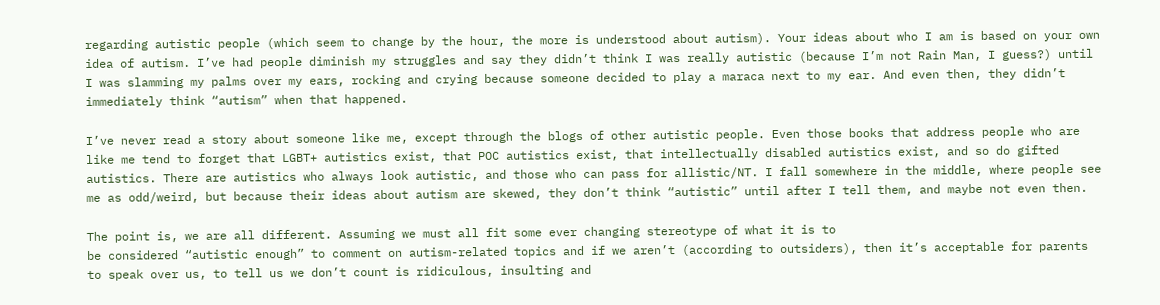regarding autistic people (which seem to change by the hour, the more is understood about autism). Your ideas about who I am is based on your own idea of autism. I’ve had people diminish my struggles and say they didn’t think I was really autistic (because I’m not Rain Man, I guess?) until I was slamming my palms over my ears, rocking and crying because someone decided to play a maraca next to my ear. And even then, they didn’t immediately think “autism” when that happened.

I’ve never read a story about someone like me, except through the blogs of other autistic people. Even those books that address people who are like me tend to forget that LGBT+ autistics exist, that POC autistics exist, that intellectually disabled autistics exist, and so do gifted autistics. There are autistics who always look autistic, and those who can pass for allistic/NT. I fall somewhere in the middle, where people see me as odd/weird, but because their ideas about autism are skewed, they don’t think “autistic” until after I tell them, and maybe not even then.

The point is, we are all different. Assuming we must all fit some ever changing stereotype of what it is to
be considered “autistic enough” to comment on autism-related topics and if we aren’t (according to outsiders), then it’s acceptable for parents to speak over us, to tell us we don’t count is ridiculous, insulting and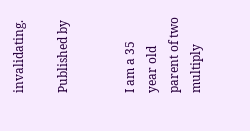invalidating.

Published by


I am a 35 year old parent of two multiply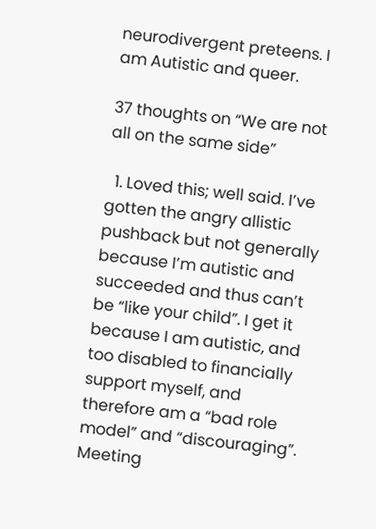neurodivergent preteens. I am Autistic and queer.

37 thoughts on “We are not all on the same side”

  1. Loved this; well said. I’ve gotten the angry allistic pushback but not generally because I’m autistic and succeeded and thus can’t be “like your child”. I get it because I am autistic, and too disabled to financially support myself, and therefore am a “bad role model” and “discouraging”. Meeting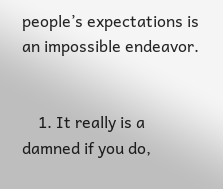people’s expectations is an impossible endeavor.


    1. It really is a damned if you do,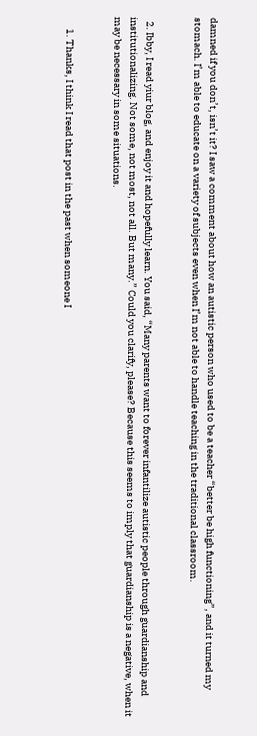damned if you don’t, isn’t it? I saw a comment about how an autistic person who used to be a teacher “better be high functioning”, and it turned my stomach. I’m able to educate on a variety of subjects even when I’m not able to handle teaching in the traditional classroom.


  2. Ibby, I read yiur blog, and enjoy it and hopefully learn. You said, “Many parents want to forever infantilize autistic people through guardianship and institutionalizing. Not some, not most, not all. But many.” Could you clarify, please? Because this seems to imply that guardianship is a negative, when it may be necessary in some situations.


      1. Thanks, I think I read that post in the past when someone I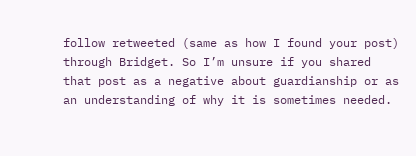follow retweeted (same as how I found your post) through Bridget. So I’m unsure if you shared that post as a negative about guardianship or as an understanding of why it is sometimes needed.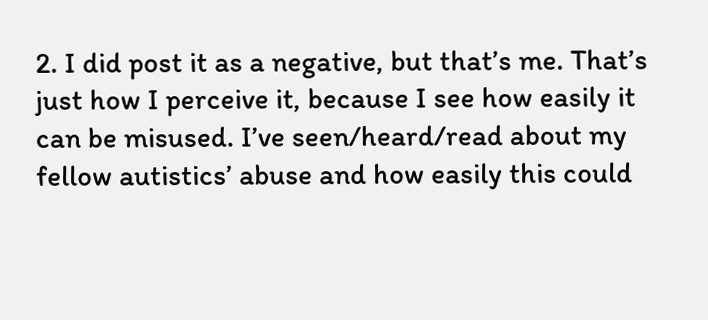2. I did post it as a negative, but that’s me. That’s just how I perceive it, because I see how easily it can be misused. I’ve seen/heard/read about my fellow autistics’ abuse and how easily this could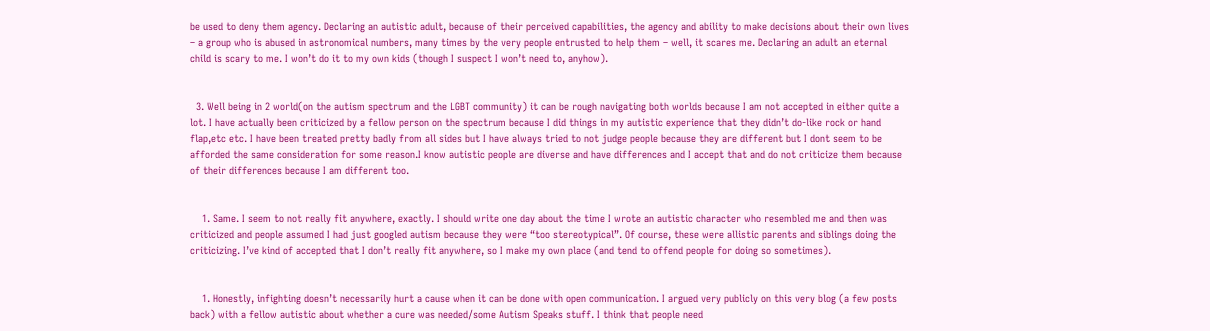be used to deny them agency. Declaring an autistic adult, because of their perceived capabilities, the agency and ability to make decisions about their own lives – a group who is abused in astronomical numbers, many times by the very people entrusted to help them – well, it scares me. Declaring an adult an eternal child is scary to me. I won’t do it to my own kids (though I suspect I won’t need to, anyhow).


  3. Well being in 2 world(on the autism spectrum and the LGBT community) it can be rough navigating both worlds because I am not accepted in either quite a lot. I have actually been criticized by a fellow person on the spectrum because I did things in my autistic experience that they didn’t do-like rock or hand flap,etc etc. I have been treated pretty badly from all sides but I have always tried to not judge people because they are different but I dont seem to be afforded the same consideration for some reason.I know autistic people are diverse and have differences and I accept that and do not criticize them because of their differences because I am different too.


    1. Same. I seem to not really fit anywhere, exactly. I should write one day about the time I wrote an autistic character who resembled me and then was criticized and people assumed I had just googled autism because they were “too stereotypical”. Of course, these were allistic parents and siblings doing the criticizing. I’ve kind of accepted that I don’t really fit anywhere, so I make my own place (and tend to offend people for doing so sometimes).


    1. Honestly, infighting doesn’t necessarily hurt a cause when it can be done with open communication. I argued very publicly on this very blog (a few posts back) with a fellow autistic about whether a cure was needed/some Autism Speaks stuff. I think that people need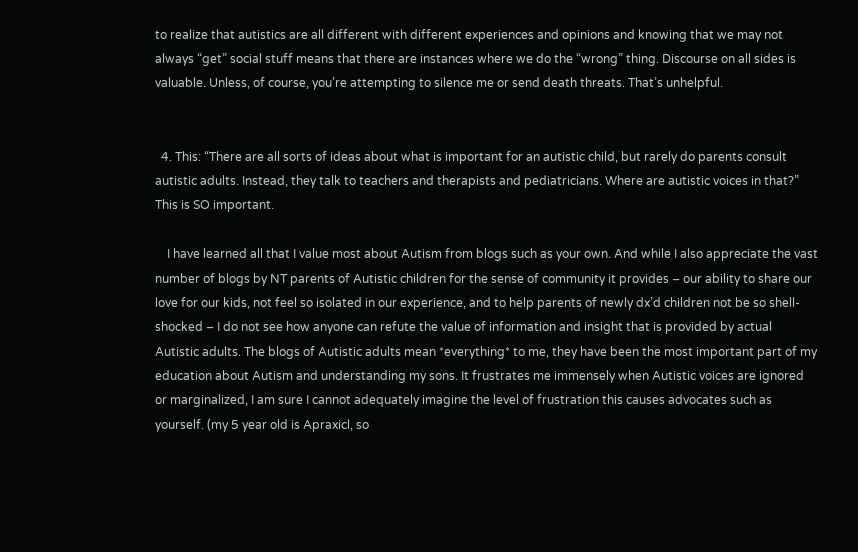to realize that autistics are all different with different experiences and opinions and knowing that we may not always “get” social stuff means that there are instances where we do the “wrong” thing. Discourse on all sides is valuable. Unless, of course, you’re attempting to silence me or send death threats. That’s unhelpful.


  4. This: “There are all sorts of ideas about what is important for an autistic child, but rarely do parents consult autistic adults. Instead, they talk to teachers and therapists and pediatricians. Where are autistic voices in that?” This is SO important.

    I have learned all that I value most about Autism from blogs such as your own. And while I also appreciate the vast number of blogs by NT parents of Autistic children for the sense of community it provides – our ability to share our love for our kids, not feel so isolated in our experience, and to help parents of newly dx’d children not be so shell-shocked – I do not see how anyone can refute the value of information and insight that is provided by actual Autistic adults. The blogs of Autistic adults mean *everything* to me, they have been the most important part of my education about Autism and understanding my sons. It frustrates me immensely when Autistic voices are ignored or marginalized, I am sure I cannot adequately imagine the level of frustration this causes advocates such as yourself. (my 5 year old is Apraxicl, so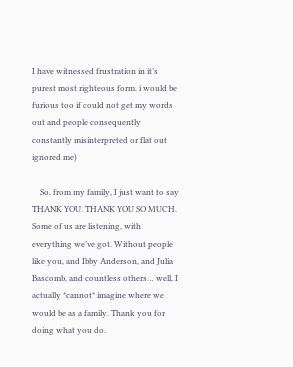I have witnessed frustration in it’s purest most righteous form. i would be furious too if could not get my words out and people consequently constantly misinterpreted or flat out ignored me)

    So, from my family, I just want to say THANK YOU. THANK YOU SO MUCH. Some of us are listening, with everything we’ve got. Without people like you, and Ibby Anderson, and Julia Bascomb, and countless others… well, I actually *cannot* imagine where we would be as a family. Thank you for doing what you do.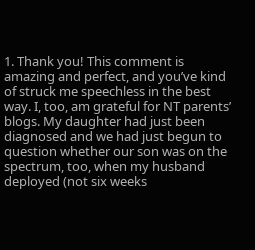1. Thank you! This comment is amazing and perfect, and you’ve kind of struck me speechless in the best way. I, too, am grateful for NT parents’ blogs. My daughter had just been diagnosed and we had just begun to question whether our son was on the spectrum, too, when my husband deployed (not six weeks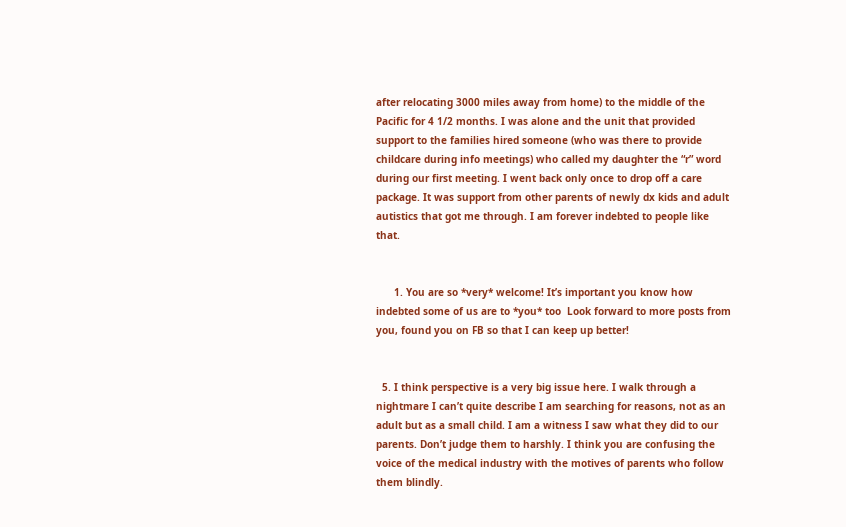after relocating 3000 miles away from home) to the middle of the Pacific for 4 1/2 months. I was alone and the unit that provided support to the families hired someone (who was there to provide childcare during info meetings) who called my daughter the “r” word during our first meeting. I went back only once to drop off a care package. It was support from other parents of newly dx kids and adult autistics that got me through. I am forever indebted to people like that.


      1. You are so *very* welcome! It’s important you know how indebted some of us are to *you* too  Look forward to more posts from you, found you on FB so that I can keep up better!


  5. I think perspective is a very big issue here. I walk through a nightmare I can’t quite describe I am searching for reasons, not as an adult but as a small child. I am a witness I saw what they did to our parents. Don’t judge them to harshly. I think you are confusing the voice of the medical industry with the motives of parents who follow them blindly.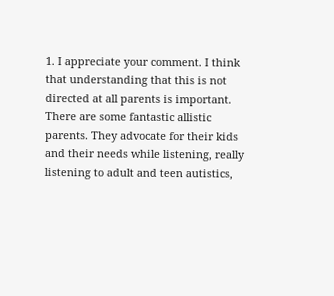1. I appreciate your comment. I think that understanding that this is not directed at all parents is important. There are some fantastic allistic parents. They advocate for their kids and their needs while listening, really listening to adult and teen autistics,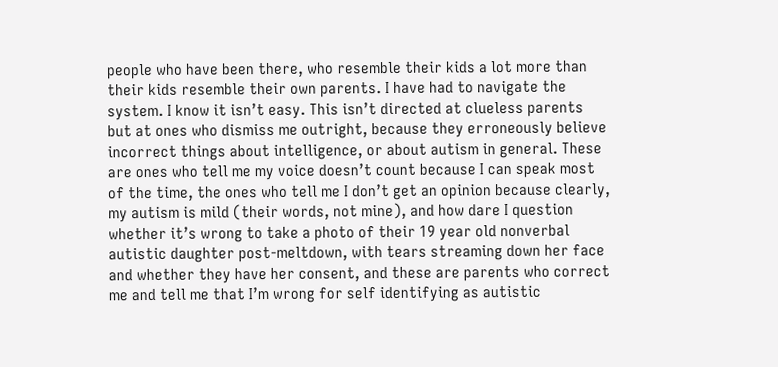people who have been there, who resemble their kids a lot more than their kids resemble their own parents. I have had to navigate the system. I know it isn’t easy. This isn’t directed at clueless parents but at ones who dismiss me outright, because they erroneously believe incorrect things about intelligence, or about autism in general. These are ones who tell me my voice doesn’t count because I can speak most of the time, the ones who tell me I don’t get an opinion because clearly, my autism is mild (their words, not mine), and how dare I question whether it’s wrong to take a photo of their 19 year old nonverbal autistic daughter post-meltdown, with tears streaming down her face and whether they have her consent, and these are parents who correct me and tell me that I’m wrong for self identifying as autistic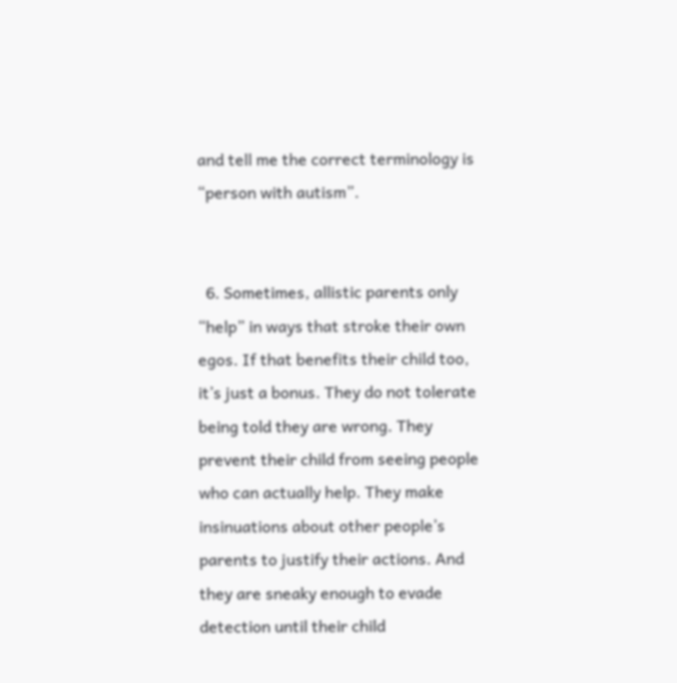and tell me the correct terminology is “person with autism”.


  6. Sometimes, allistic parents only “help” in ways that stroke their own egos. If that benefits their child too, it’s just a bonus. They do not tolerate being told they are wrong. They prevent their child from seeing people who can actually help. They make insinuations about other people’s parents to justify their actions. And they are sneaky enough to evade detection until their child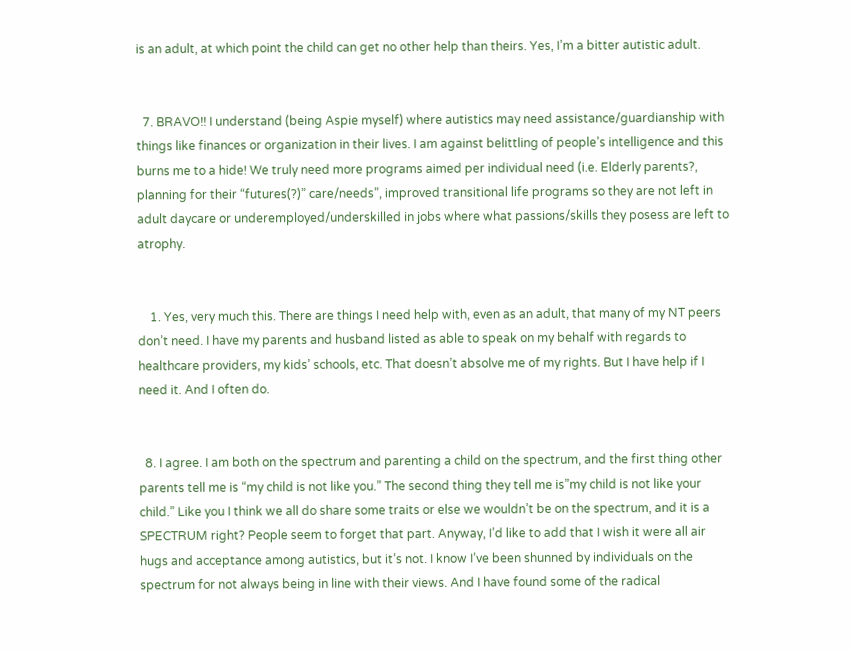is an adult, at which point the child can get no other help than theirs. Yes, I’m a bitter autistic adult.


  7. BRAVO!! I understand (being Aspie myself) where autistics may need assistance/guardianship with things like finances or organization in their lives. I am against belittling of people’s intelligence and this burns me to a hide! We truly need more programs aimed per individual need (i.e. Elderly parents?, planning for their “futures(?)” care/needs”, improved transitional life programs so they are not left in adult daycare or underemployed/underskilled in jobs where what passions/skills they posess are left to atrophy.


    1. Yes, very much this. There are things I need help with, even as an adult, that many of my NT peers don’t need. I have my parents and husband listed as able to speak on my behalf with regards to healthcare providers, my kids’ schools, etc. That doesn’t absolve me of my rights. But I have help if I need it. And I often do.


  8. I agree. I am both on the spectrum and parenting a child on the spectrum, and the first thing other parents tell me is “my child is not like you.” The second thing they tell me is”my child is not like your child.” Like you I think we all do share some traits or else we wouldn’t be on the spectrum, and it is a SPECTRUM right? People seem to forget that part. Anyway, I’d like to add that I wish it were all air hugs and acceptance among autistics, but it’s not. I know I’ve been shunned by individuals on the spectrum for not always being in line with their views. And I have found some of the radical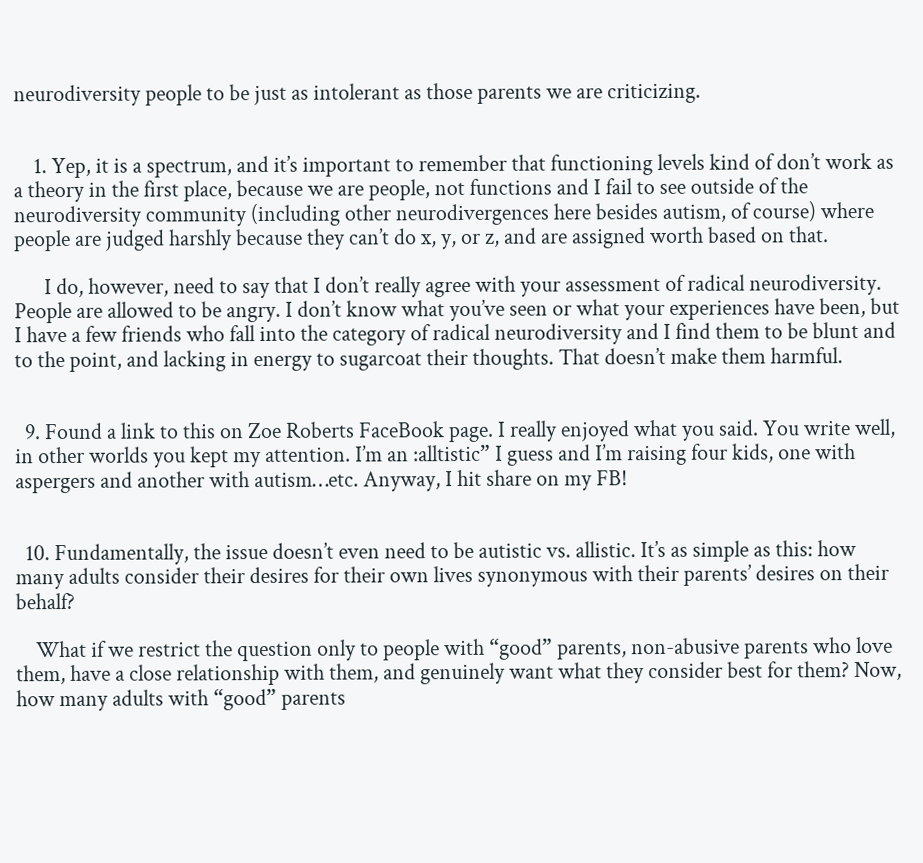neurodiversity people to be just as intolerant as those parents we are criticizing.


    1. Yep, it is a spectrum, and it’s important to remember that functioning levels kind of don’t work as a theory in the first place, because we are people, not functions and I fail to see outside of the neurodiversity community (including other neurodivergences here besides autism, of course) where people are judged harshly because they can’t do x, y, or z, and are assigned worth based on that.

      I do, however, need to say that I don’t really agree with your assessment of radical neurodiversity. People are allowed to be angry. I don’t know what you’ve seen or what your experiences have been, but I have a few friends who fall into the category of radical neurodiversity and I find them to be blunt and to the point, and lacking in energy to sugarcoat their thoughts. That doesn’t make them harmful.


  9. Found a link to this on Zoe Roberts FaceBook page. I really enjoyed what you said. You write well, in other worlds you kept my attention. I’m an :alltistic” I guess and I’m raising four kids, one with aspergers and another with autism…etc. Anyway, I hit share on my FB!


  10. Fundamentally, the issue doesn’t even need to be autistic vs. allistic. It’s as simple as this: how many adults consider their desires for their own lives synonymous with their parents’ desires on their behalf?

    What if we restrict the question only to people with “good” parents, non-abusive parents who love them, have a close relationship with them, and genuinely want what they consider best for them? Now, how many adults with “good” parents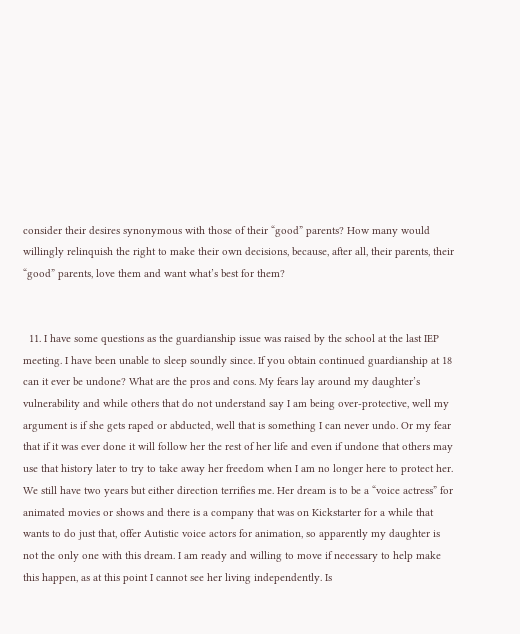consider their desires synonymous with those of their “good” parents? How many would willingly relinquish the right to make their own decisions, because, after all, their parents, their “good” parents, love them and want what’s best for them?


  11. I have some questions as the guardianship issue was raised by the school at the last IEP meeting. I have been unable to sleep soundly since. If you obtain continued guardianship at 18 can it ever be undone? What are the pros and cons. My fears lay around my daughter’s vulnerability and while others that do not understand say I am being over-protective, well my argument is if she gets raped or abducted, well that is something I can never undo. Or my fear that if it was ever done it will follow her the rest of her life and even if undone that others may use that history later to try to take away her freedom when I am no longer here to protect her. We still have two years but either direction terrifies me. Her dream is to be a “voice actress” for animated movies or shows and there is a company that was on Kickstarter for a while that wants to do just that, offer Autistic voice actors for animation, so apparently my daughter is not the only one with this dream. I am ready and willing to move if necessary to help make this happen, as at this point I cannot see her living independently. Is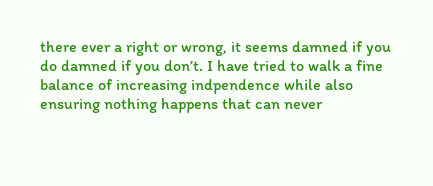there ever a right or wrong, it seems damned if you do damned if you don’t. I have tried to walk a fine balance of increasing indpendence while also ensuring nothing happens that can never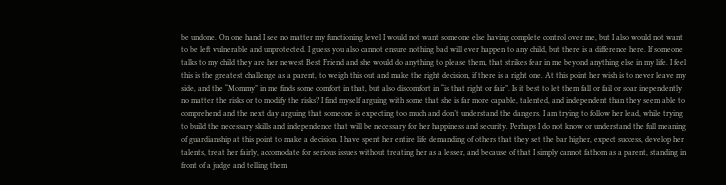be undone. On one hand I see no matter my functioning level I would not want someone else having complete control over me, but I also would not want to be left vulnerable and unprotected. I guess you also cannot ensure nothing bad will ever happen to any child, but there is a difference here. If someone talks to my child they are her newest Best Friend and she would do anything to please them, that strikes fear in me beyond anything else in my life. I feel this is the greatest challenge as a parent, to weigh this out and make the right decision, if there is a right one. At this point her wish is to never leave my side, and the “Mommy” in me finds some comfort in that, but also discomfort in “is that right or fair”. Is it best to let them fall or fail or soar inependently no matter the risks or to modify the risks? I find myself arguing with some that she is far more capable, talented, and independent than they seem able to comprehend and the next day arguing that someone is expecting too much and don’t understand the dangers. I am trying to follow her lead, while trying to build the necessary skills and independence that will be necessary for her happiness and security. Perhaps I do not know or understand the full meaning of guardianship at this point to make a decision. I have spent her entire life demanding of others that they set the bar higher, expect success, develop her talents, treat her fairly, accomodate for serious issues without treating her as a lesser, and because of that I simply cannot fathom as a parent, standing in front of a judge and telling them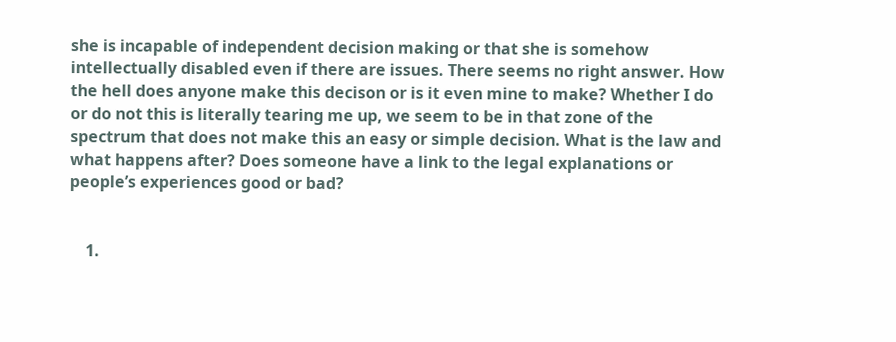she is incapable of independent decision making or that she is somehow intellectually disabled even if there are issues. There seems no right answer. How the hell does anyone make this decison or is it even mine to make? Whether I do or do not this is literally tearing me up, we seem to be in that zone of the spectrum that does not make this an easy or simple decision. What is the law and what happens after? Does someone have a link to the legal explanations or people’s experiences good or bad?


    1.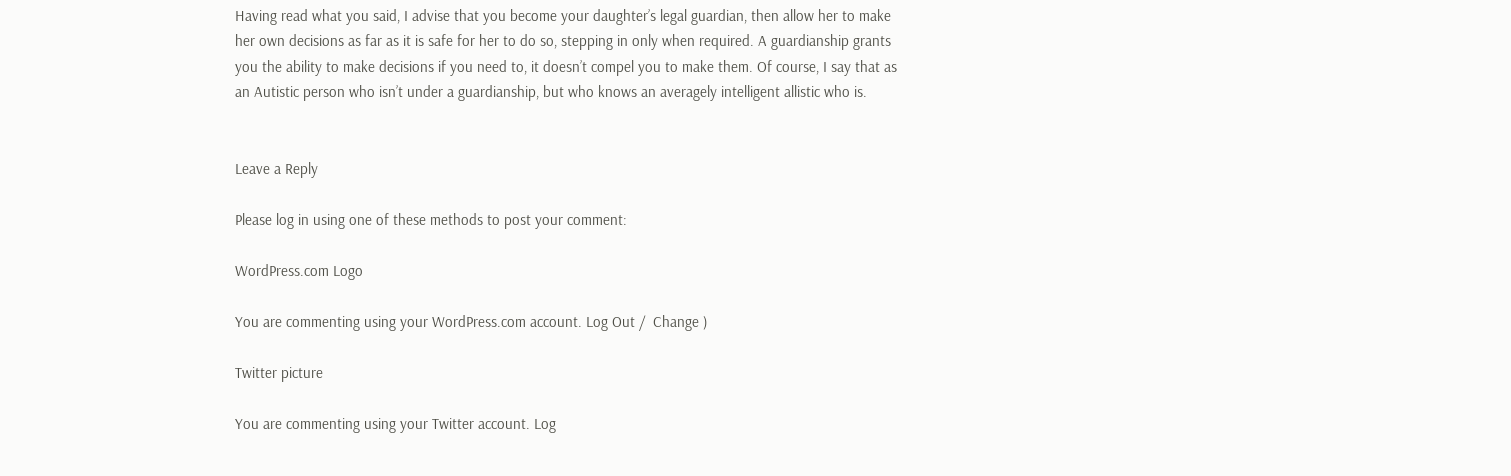Having read what you said, I advise that you become your daughter’s legal guardian, then allow her to make her own decisions as far as it is safe for her to do so, stepping in only when required. A guardianship grants you the ability to make decisions if you need to, it doesn’t compel you to make them. Of course, I say that as an Autistic person who isn’t under a guardianship, but who knows an averagely intelligent allistic who is.


Leave a Reply

Please log in using one of these methods to post your comment:

WordPress.com Logo

You are commenting using your WordPress.com account. Log Out /  Change )

Twitter picture

You are commenting using your Twitter account. Log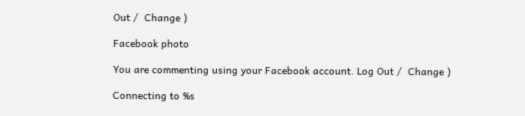Out /  Change )

Facebook photo

You are commenting using your Facebook account. Log Out /  Change )

Connecting to %s